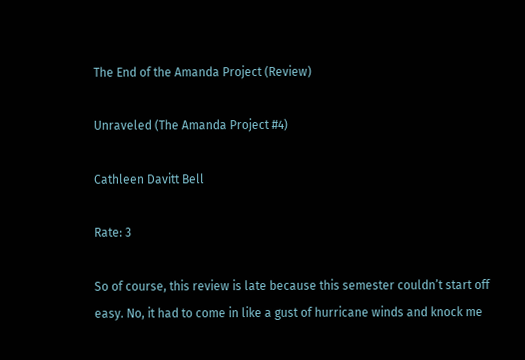The End of the Amanda Project (Review)

Unraveled (The Amanda Project #4)

Cathleen Davitt Bell

Rate: 3

So of course, this review is late because this semester couldn’t start off easy. No, it had to come in like a gust of hurricane winds and knock me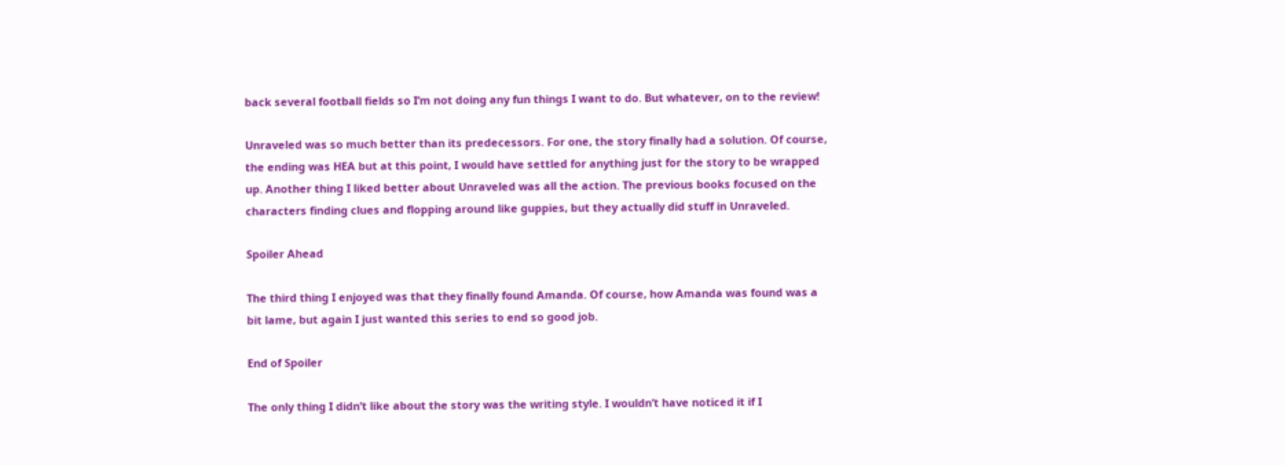back several football fields so I’m not doing any fun things I want to do. But whatever, on to the review!

Unraveled was so much better than its predecessors. For one, the story finally had a solution. Of course, the ending was HEA but at this point, I would have settled for anything just for the story to be wrapped up. Another thing I liked better about Unraveled was all the action. The previous books focused on the characters finding clues and flopping around like guppies, but they actually did stuff in Unraveled.

Spoiler Ahead

The third thing I enjoyed was that they finally found Amanda. Of course, how Amanda was found was a bit lame, but again I just wanted this series to end so good job.

End of Spoiler

The only thing I didn’t like about the story was the writing style. I wouldn’t have noticed it if I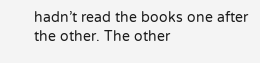hadn’t read the books one after the other. The other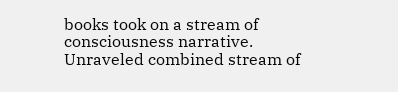books took on a stream of consciousness narrative. Unraveled combined stream of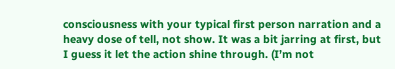consciousness with your typical first person narration and a heavy dose of tell, not show. It was a bit jarring at first, but I guess it let the action shine through. (I’m not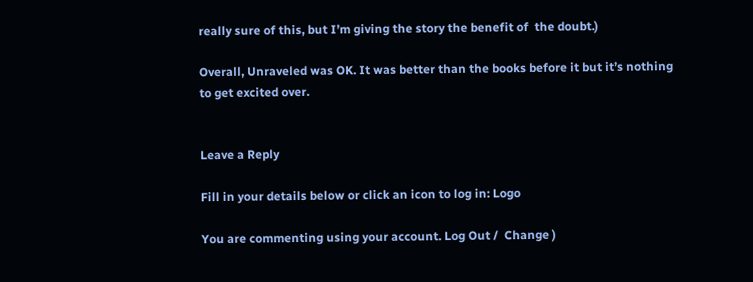really sure of this, but I’m giving the story the benefit of  the doubt.)

Overall, Unraveled was OK. It was better than the books before it but it’s nothing to get excited over.


Leave a Reply

Fill in your details below or click an icon to log in: Logo

You are commenting using your account. Log Out /  Change )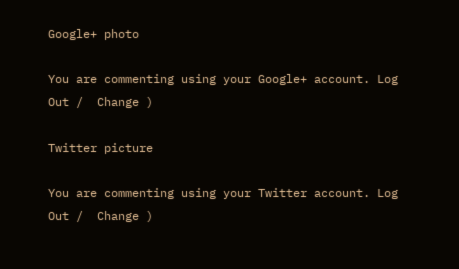Google+ photo

You are commenting using your Google+ account. Log Out /  Change )

Twitter picture

You are commenting using your Twitter account. Log Out /  Change )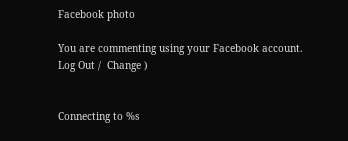Facebook photo

You are commenting using your Facebook account. Log Out /  Change )


Connecting to %s